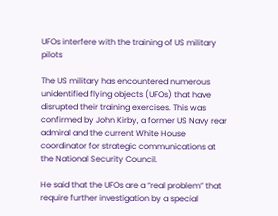UFOs interfere with the training of US military pilots

The US military has encountered numerous unidentified flying objects (UFOs) that have disrupted their training exercises. This was confirmed by John Kirby, a former US Navy rear admiral and the current White House coordinator for strategic communications at the National Security Council.

He said that the UFOs are a “real problem” that require further investigation by a special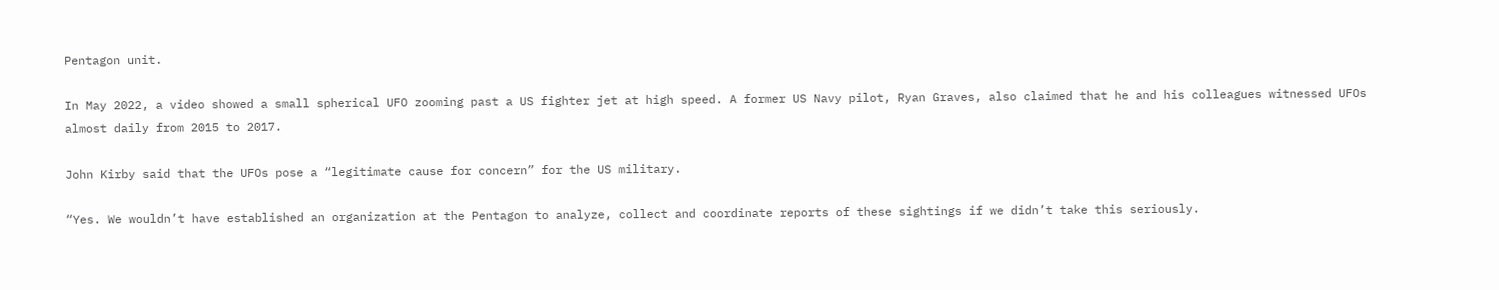Pentagon unit.

In May 2022, a video showed a small spherical UFO zooming past a US fighter jet at high speed. A former US Navy pilot, Ryan Graves, also claimed that he and his colleagues witnessed UFOs almost daily from 2015 to 2017.

John Kirby said that the UFOs pose a “legitimate cause for concern” for the US military.

“Yes. We wouldn’t have established an organization at the Pentagon to analyze, collect and coordinate reports of these sightings if we didn’t take this seriously.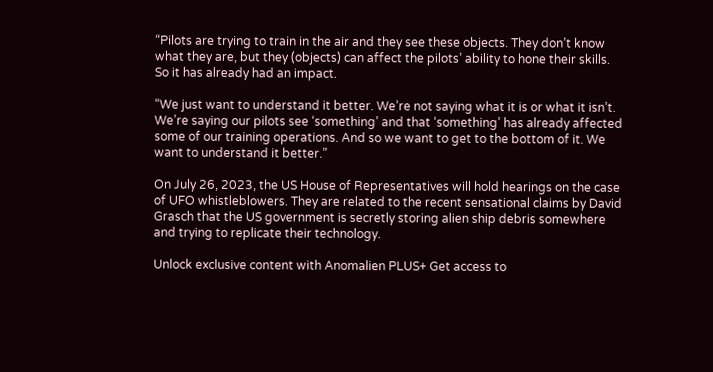“Pilots are trying to train in the air and they see these objects. They don’t know what they are, but they (objects) can affect the pilots’ ability to hone their skills. So it has already had an impact.

“We just want to understand it better. We’re not saying what it is or what it isn’t. We’re saying our pilots see ‘something’ and that ‘something’ has already affected some of our training operations. And so we want to get to the bottom of it. We want to understand it better.”

On July 26, 2023, the US House of Representatives will hold hearings on the case of UFO whistleblowers. They are related to the recent sensational claims by David Grasch that the US government is secretly storing alien ship debris somewhere and trying to replicate their technology.

Unlock exclusive content with Anomalien PLUS+ Get access to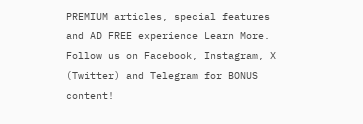PREMIUM articles, special features and AD FREE experience Learn More. Follow us on Facebook, Instagram, X (Twitter) and Telegram for BONUS content!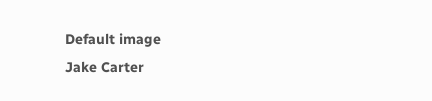Default image
Jake Carter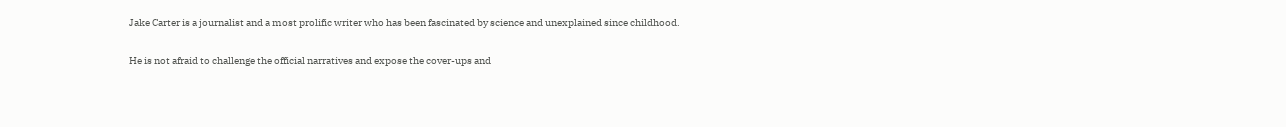Jake Carter is a journalist and a most prolific writer who has been fascinated by science and unexplained since childhood.

He is not afraid to challenge the official narratives and expose the cover-ups and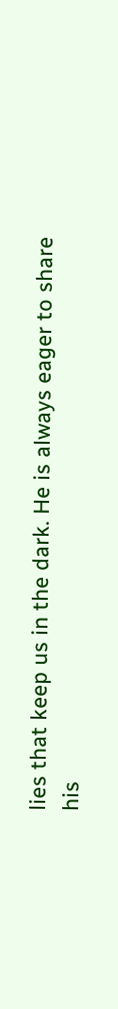lies that keep us in the dark. He is always eager to share his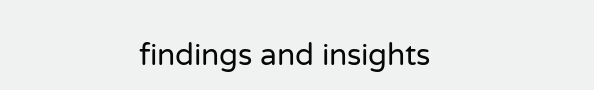findings and insights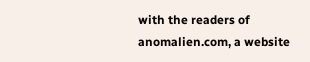with the readers of anomalien.com, a website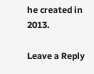he created in 2013.

Leave a Reply